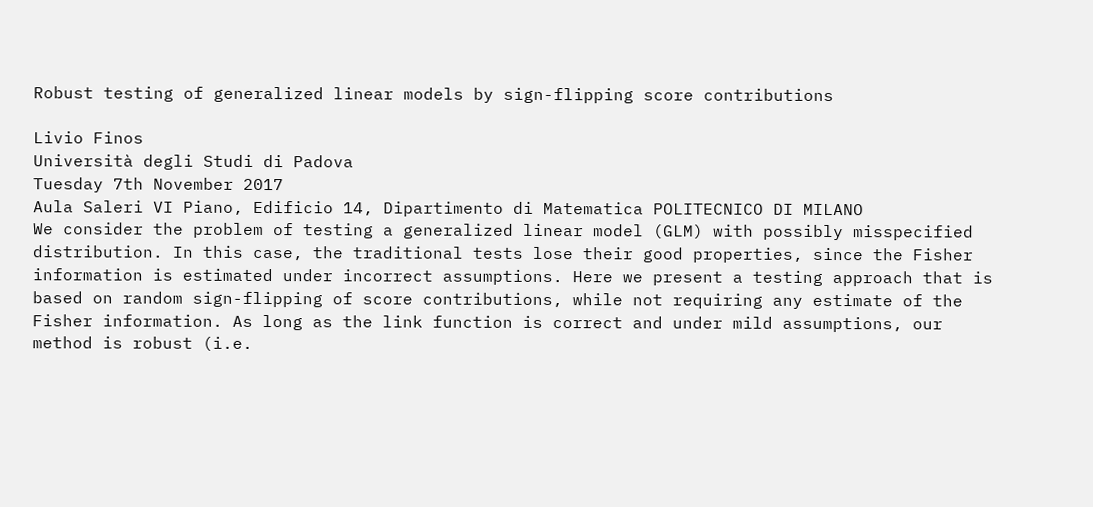Robust testing of generalized linear models by sign-flipping score contributions

Livio Finos
Università degli Studi di Padova
Tuesday 7th November 2017
Aula Saleri VI Piano, Edificio 14, Dipartimento di Matematica POLITECNICO DI MILANO
We consider the problem of testing a generalized linear model (GLM) with possibly misspecified distribution. In this case, the traditional tests lose their good properties, since the Fisher information is estimated under incorrect assumptions. Here we present a testing approach that is based on random sign-flipping of score contributions, while not requiring any estimate of the Fisher information. As long as the link function is correct and under mild assumptions, our method is robust (i.e.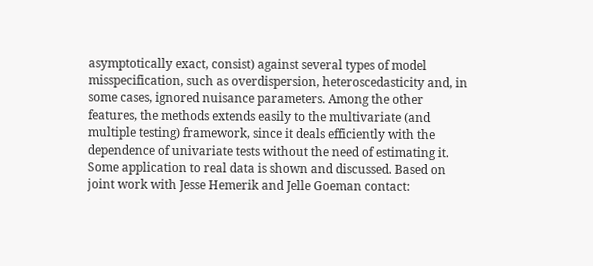asymptotically exact, consist) against several types of model misspecification, such as overdispersion, heteroscedasticity and, in some cases, ignored nuisance parameters. Among the other features, the methods extends easily to the multivariate (and multiple testing) framework, since it deals efficiently with the dependence of univariate tests without the need of estimating it. Some application to real data is shown and discussed. Based on joint work with Jesse Hemerik and Jelle Goeman contact: